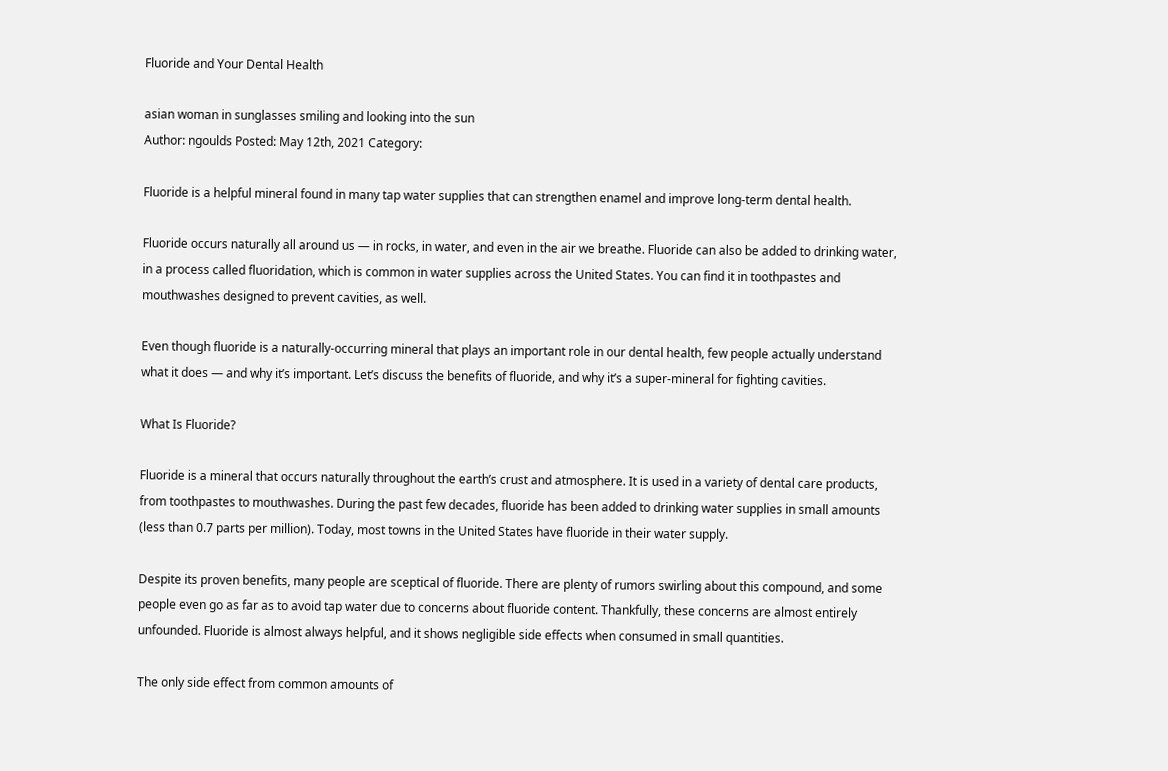Fluoride and Your Dental Health

asian woman in sunglasses smiling and looking into the sun
Author: ngoulds Posted: May 12th, 2021 Category:

Fluoride is a helpful mineral found in many tap water supplies that can strengthen enamel and improve long-term dental health.

Fluoride occurs naturally all around us — in rocks, in water, and even in the air we breathe. Fluoride can also be added to drinking water, in a process called fluoridation, which is common in water supplies across the United States. You can find it in toothpastes and mouthwashes designed to prevent cavities, as well.

Even though fluoride is a naturally-occurring mineral that plays an important role in our dental health, few people actually understand what it does — and why it’s important. Let’s discuss the benefits of fluoride, and why it’s a super-mineral for fighting cavities.

What Is Fluoride?

Fluoride is a mineral that occurs naturally throughout the earth’s crust and atmosphere. It is used in a variety of dental care products, from toothpastes to mouthwashes. During the past few decades, fluoride has been added to drinking water supplies in small amounts (less than 0.7 parts per million). Today, most towns in the United States have fluoride in their water supply.

Despite its proven benefits, many people are sceptical of fluoride. There are plenty of rumors swirling about this compound, and some people even go as far as to avoid tap water due to concerns about fluoride content. Thankfully, these concerns are almost entirely unfounded. Fluoride is almost always helpful, and it shows negligible side effects when consumed in small quantities.

The only side effect from common amounts of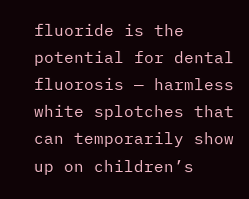fluoride is the potential for dental fluorosis — harmless white splotches that can temporarily show up on children’s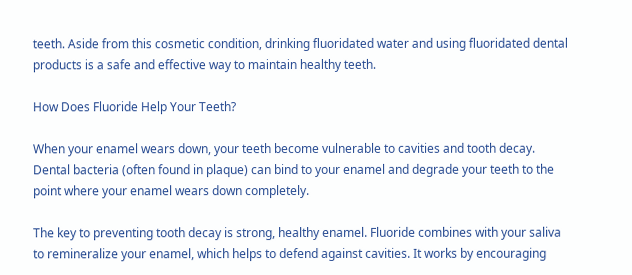teeth. Aside from this cosmetic condition, drinking fluoridated water and using fluoridated dental products is a safe and effective way to maintain healthy teeth.

How Does Fluoride Help Your Teeth?

When your enamel wears down, your teeth become vulnerable to cavities and tooth decay. Dental bacteria (often found in plaque) can bind to your enamel and degrade your teeth to the point where your enamel wears down completely.

The key to preventing tooth decay is strong, healthy enamel. Fluoride combines with your saliva to remineralize your enamel, which helps to defend against cavities. It works by encouraging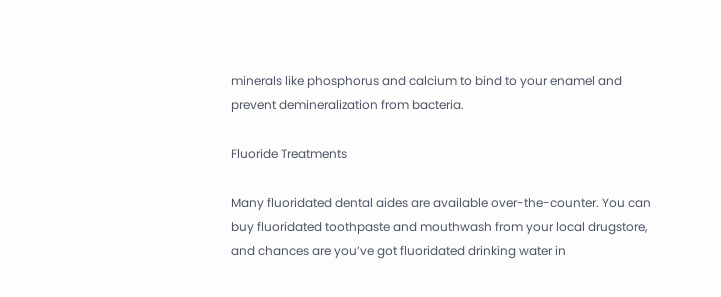minerals like phosphorus and calcium to bind to your enamel and prevent demineralization from bacteria.

Fluoride Treatments

Many fluoridated dental aides are available over-the-counter. You can buy fluoridated toothpaste and mouthwash from your local drugstore, and chances are you’ve got fluoridated drinking water in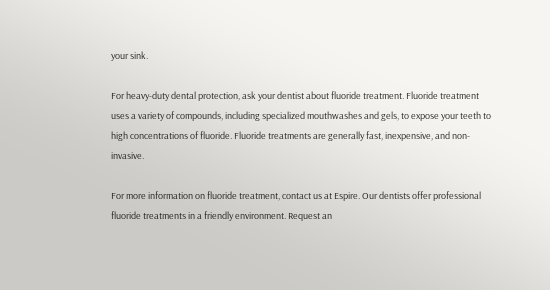your sink.

For heavy-duty dental protection, ask your dentist about fluoride treatment. Fluoride treatment uses a variety of compounds, including specialized mouthwashes and gels, to expose your teeth to high concentrations of fluoride. Fluoride treatments are generally fast, inexpensive, and non-invasive.

For more information on fluoride treatment, contact us at Espire. Our dentists offer professional fluoride treatments in a friendly environment. Request an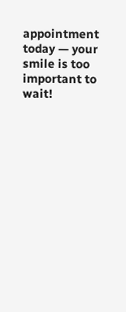appointment today — your smile is too important to wait!